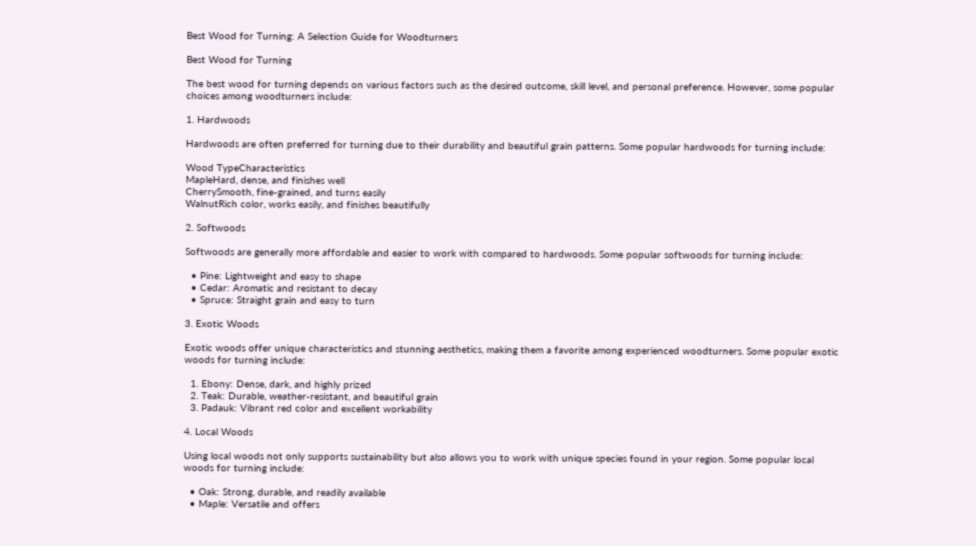Best Wood for Turning: A Selection Guide for Woodturners

Best Wood for Turning

The best wood for turning depends on various factors such as the desired outcome, skill level, and personal preference. However, some popular choices among woodturners include:

1. Hardwoods

Hardwoods are often preferred for turning due to their durability and beautiful grain patterns. Some popular hardwoods for turning include:

Wood TypeCharacteristics
MapleHard, dense, and finishes well
CherrySmooth, fine-grained, and turns easily
WalnutRich color, works easily, and finishes beautifully

2. Softwoods

Softwoods are generally more affordable and easier to work with compared to hardwoods. Some popular softwoods for turning include:

  • Pine: Lightweight and easy to shape
  • Cedar: Aromatic and resistant to decay
  • Spruce: Straight grain and easy to turn

3. Exotic Woods

Exotic woods offer unique characteristics and stunning aesthetics, making them a favorite among experienced woodturners. Some popular exotic woods for turning include:

  1. Ebony: Dense, dark, and highly prized
  2. Teak: Durable, weather-resistant, and beautiful grain
  3. Padauk: Vibrant red color and excellent workability

4. Local Woods

Using local woods not only supports sustainability but also allows you to work with unique species found in your region. Some popular local woods for turning include:

  • Oak: Strong, durable, and readily available
  • Maple: Versatile and offers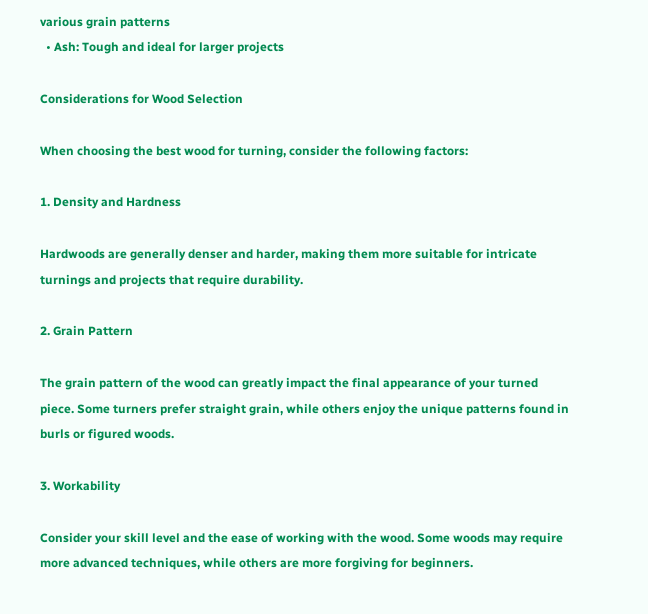various grain patterns
  • Ash: Tough and ideal for larger projects

Considerations for Wood Selection

When choosing the best wood for turning, consider the following factors:

1. Density and Hardness

Hardwoods are generally denser and harder, making them more suitable for intricate turnings and projects that require durability.

2. Grain Pattern

The grain pattern of the wood can greatly impact the final appearance of your turned piece. Some turners prefer straight grain, while others enjoy the unique patterns found in burls or figured woods.

3. Workability

Consider your skill level and the ease of working with the wood. Some woods may require more advanced techniques, while others are more forgiving for beginners.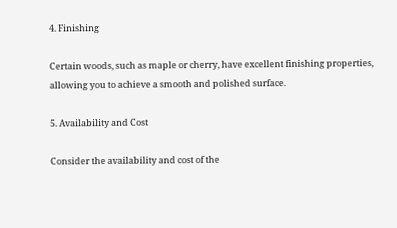4. Finishing

Certain woods, such as maple or cherry, have excellent finishing properties, allowing you to achieve a smooth and polished surface.

5. Availability and Cost

Consider the availability and cost of the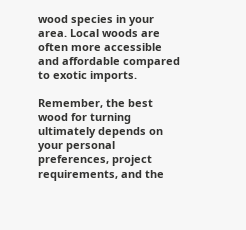wood species in your area. Local woods are often more accessible and affordable compared to exotic imports.

Remember, the best wood for turning ultimately depends on your personal preferences, project requirements, and the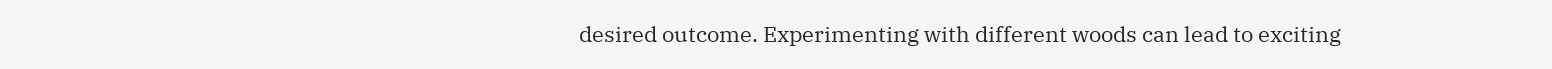desired outcome. Experimenting with different woods can lead to exciting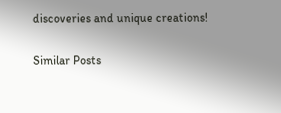discoveries and unique creations!

Similar Posts